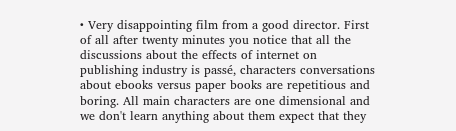• Very disappointing film from a good director. First of all after twenty minutes you notice that all the discussions about the effects of internet on publishing industry is passé, characters conversations about ebooks versus paper books are repetitious and boring. All main characters are one dimensional and we don't learn anything about them expect that they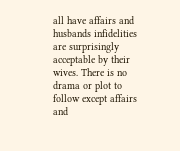all have affairs and husbands infidelities are surprisingly acceptable by their wives. There is no drama or plot to follow except affairs and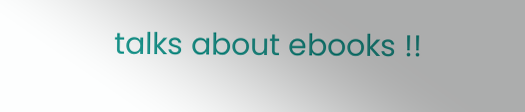talks about ebooks !!